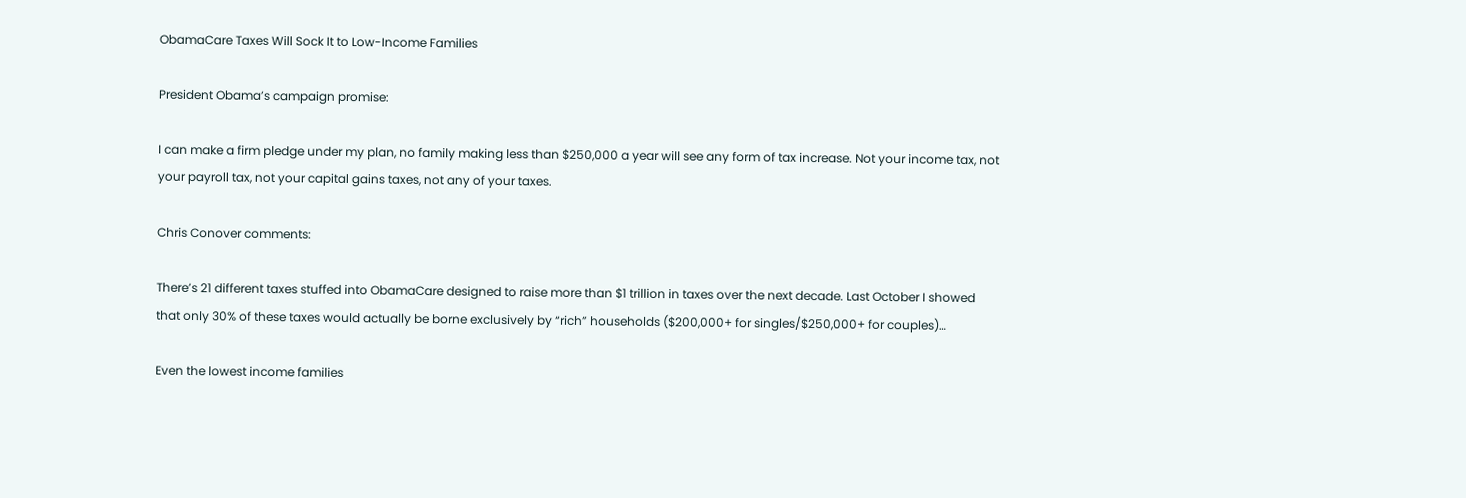ObamaCare Taxes Will Sock It to Low-Income Families

President Obama’s campaign promise:

I can make a firm pledge under my plan, no family making less than $250,000 a year will see any form of tax increase. Not your income tax, not your payroll tax, not your capital gains taxes, not any of your taxes.

Chris Conover comments:

There’s 21 different taxes stuffed into ObamaCare designed to raise more than $1 trillion in taxes over the next decade. Last October I showed that only 30% of these taxes would actually be borne exclusively by “rich” households ($200,000+ for singles/$250,000+ for couples)…

Even the lowest income families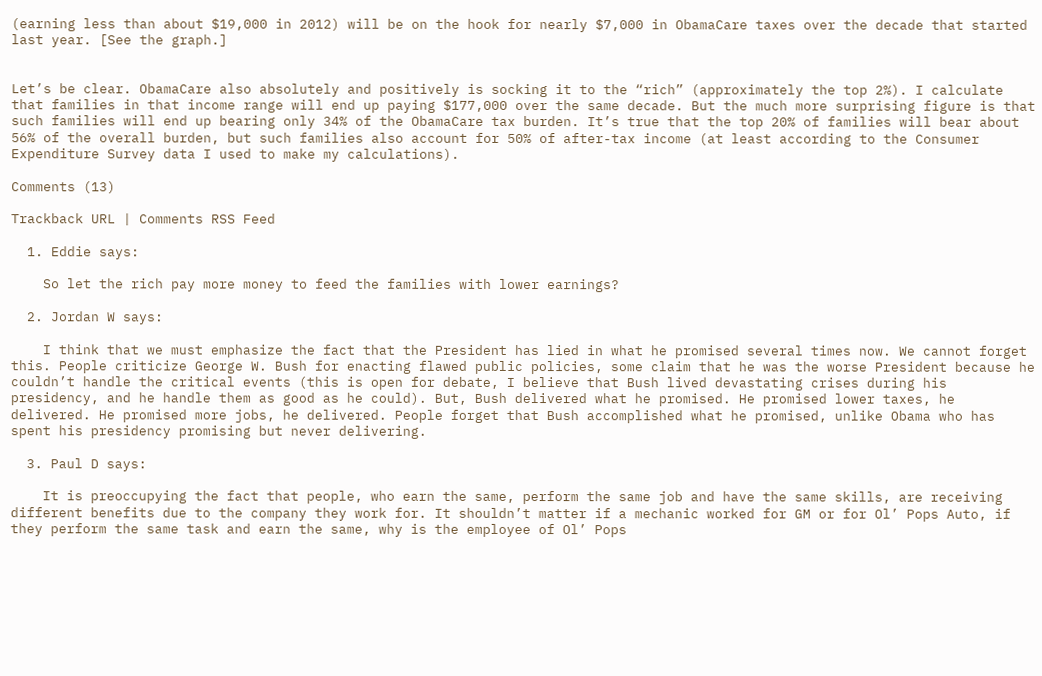(earning less than about $19,000 in 2012) will be on the hook for nearly $7,000 in ObamaCare taxes over the decade that started last year. [See the graph.]


Let’s be clear. ObamaCare also absolutely and positively is socking it to the “rich” (approximately the top 2%). I calculate that families in that income range will end up paying $177,000 over the same decade. But the much more surprising figure is that such families will end up bearing only 34% of the ObamaCare tax burden. It’s true that the top 20% of families will bear about 56% of the overall burden, but such families also account for 50% of after-tax income (at least according to the Consumer Expenditure Survey data I used to make my calculations).

Comments (13)

Trackback URL | Comments RSS Feed

  1. Eddie says:

    So let the rich pay more money to feed the families with lower earnings?

  2. Jordan W says:

    I think that we must emphasize the fact that the President has lied in what he promised several times now. We cannot forget this. People criticize George W. Bush for enacting flawed public policies, some claim that he was the worse President because he couldn’t handle the critical events (this is open for debate, I believe that Bush lived devastating crises during his presidency, and he handle them as good as he could). But, Bush delivered what he promised. He promised lower taxes, he delivered. He promised more jobs, he delivered. People forget that Bush accomplished what he promised, unlike Obama who has spent his presidency promising but never delivering.

  3. Paul D says:

    It is preoccupying the fact that people, who earn the same, perform the same job and have the same skills, are receiving different benefits due to the company they work for. It shouldn’t matter if a mechanic worked for GM or for Ol’ Pops Auto, if they perform the same task and earn the same, why is the employee of Ol’ Pops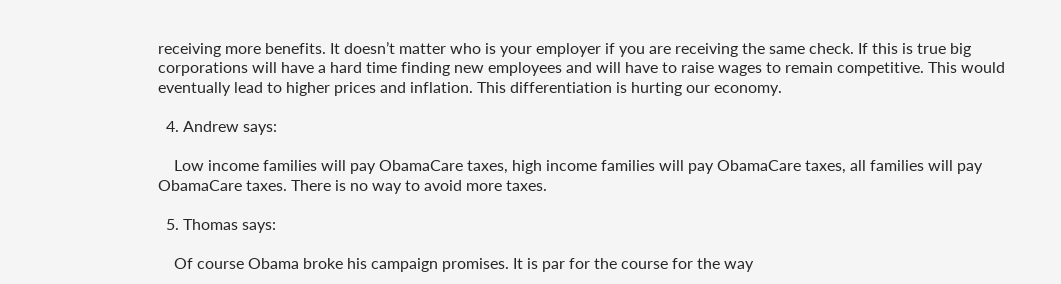receiving more benefits. It doesn’t matter who is your employer if you are receiving the same check. If this is true big corporations will have a hard time finding new employees and will have to raise wages to remain competitive. This would eventually lead to higher prices and inflation. This differentiation is hurting our economy.

  4. Andrew says:

    Low income families will pay ObamaCare taxes, high income families will pay ObamaCare taxes, all families will pay ObamaCare taxes. There is no way to avoid more taxes.

  5. Thomas says:

    Of course Obama broke his campaign promises. It is par for the course for the way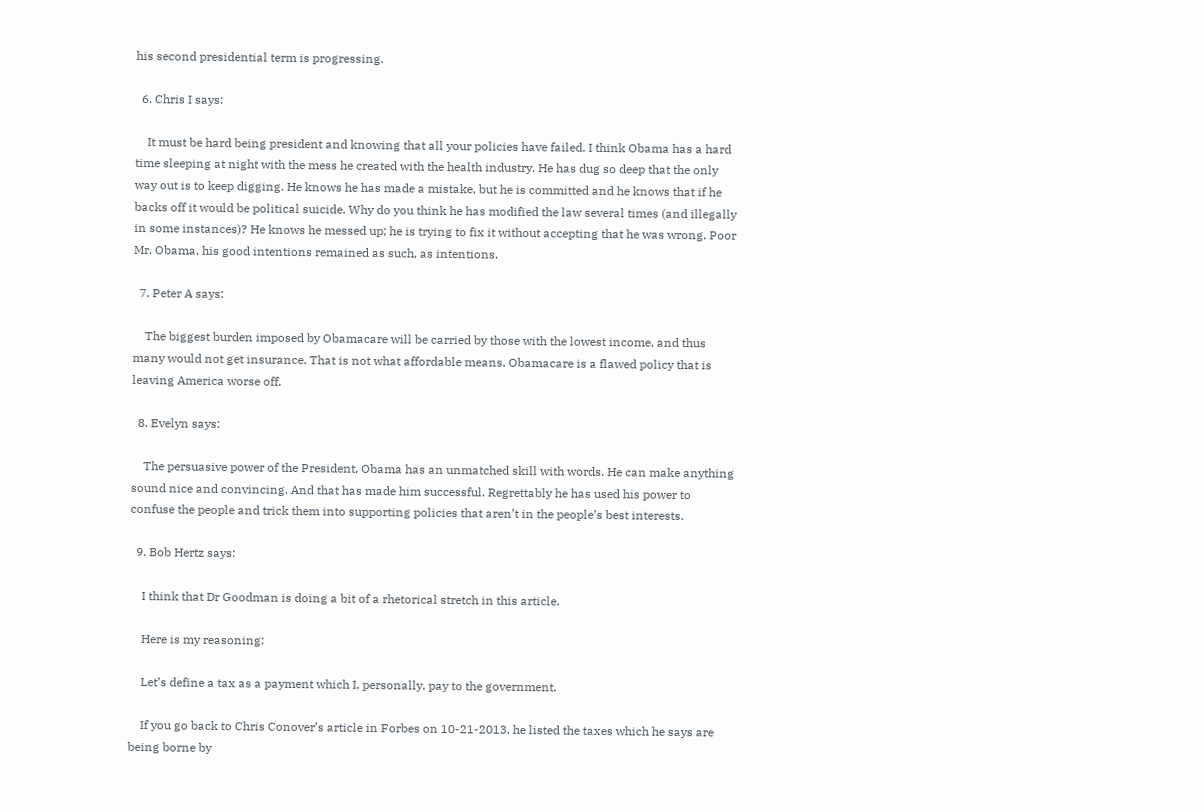his second presidential term is progressing.

  6. Chris I says:

    It must be hard being president and knowing that all your policies have failed. I think Obama has a hard time sleeping at night with the mess he created with the health industry. He has dug so deep that the only way out is to keep digging. He knows he has made a mistake, but he is committed and he knows that if he backs off it would be political suicide. Why do you think he has modified the law several times (and illegally in some instances)? He knows he messed up; he is trying to fix it without accepting that he was wrong. Poor Mr. Obama, his good intentions remained as such, as intentions.

  7. Peter A says:

    The biggest burden imposed by Obamacare will be carried by those with the lowest income, and thus many would not get insurance. That is not what affordable means. Obamacare is a flawed policy that is leaving America worse off.

  8. Evelyn says:

    The persuasive power of the President, Obama has an unmatched skill with words. He can make anything sound nice and convincing. And that has made him successful. Regrettably he has used his power to confuse the people and trick them into supporting policies that aren’t in the people’s best interests.

  9. Bob Hertz says:

    I think that Dr Goodman is doing a bit of a rhetorical stretch in this article.

    Here is my reasoning:

    Let’s define a tax as a payment which I, personally, pay to the government.

    If you go back to Chris Conover’s article in Forbes on 10-21-2013, he listed the taxes which he says are being borne by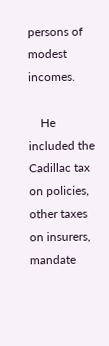persons of modest incomes.

    He included the Cadillac tax on policies, other taxes on insurers, mandate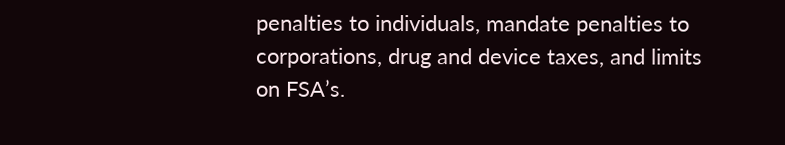penalties to individuals, mandate penalties to corporations, drug and device taxes, and limits on FSA’s.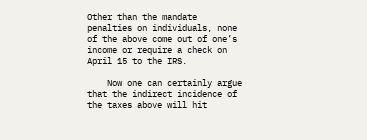Other than the mandate penalties on individuals, none of the above come out of one’s income or require a check on April 15 to the IRS.

    Now one can certainly argue that the indirect incidence of the taxes above will hit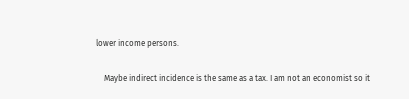lower income persons.

    Maybe indirect incidence is the same as a tax. I am not an economist so it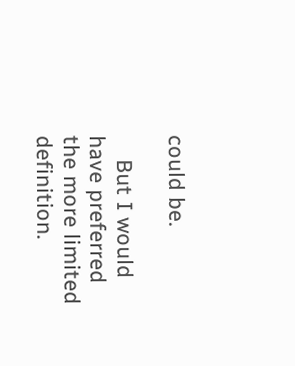could be.

    But I would have preferred the more limited definition.